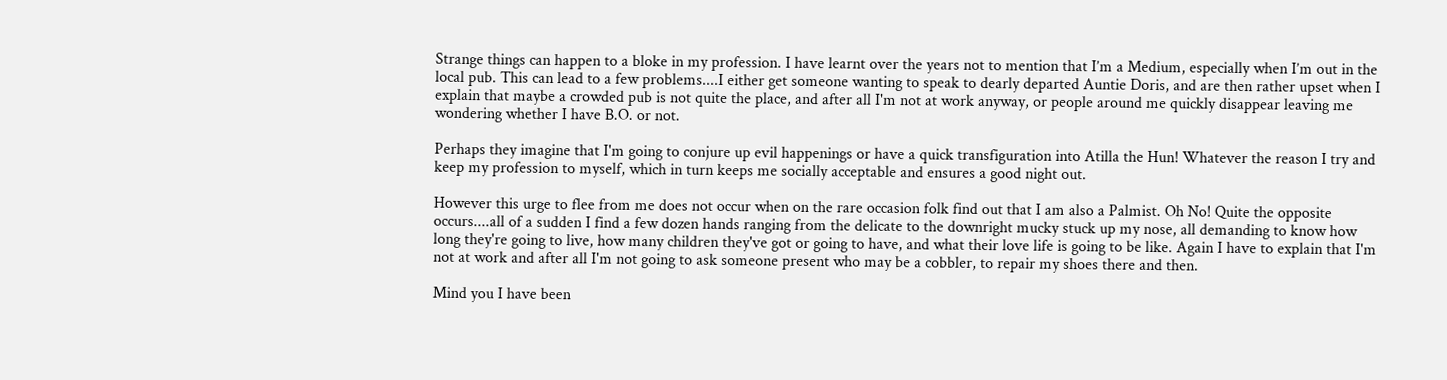Strange things can happen to a bloke in my profession. I have learnt over the years not to mention that I’m a Medium, especially when I’m out in the local pub. This can lead to a few problems....I either get someone wanting to speak to dearly departed Auntie Doris, and are then rather upset when I explain that maybe a crowded pub is not quite the place, and after all I'm not at work anyway, or people around me quickly disappear leaving me wondering whether I have B.O. or not.

Perhaps they imagine that I'm going to conjure up evil happenings or have a quick transfiguration into Atilla the Hun! Whatever the reason I try and keep my profession to myself, which in turn keeps me socially acceptable and ensures a good night out.

However this urge to flee from me does not occur when on the rare occasion folk find out that I am also a Palmist. Oh No! Quite the opposite occurs....all of a sudden I find a few dozen hands ranging from the delicate to the downright mucky stuck up my nose, all demanding to know how long they're going to live, how many children they've got or going to have, and what their love life is going to be like. Again I have to explain that I'm not at work and after all I'm not going to ask someone present who may be a cobbler, to repair my shoes there and then.

Mind you I have been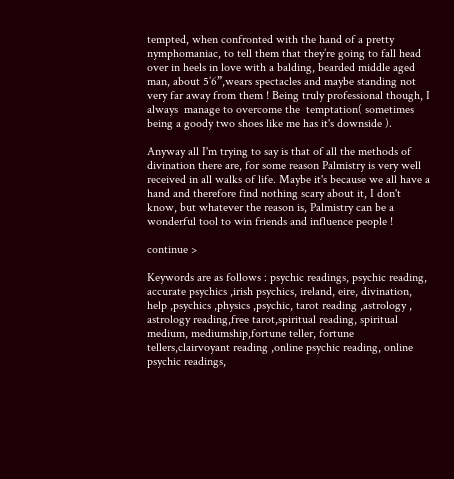tempted, when confronted with the hand of a pretty nymphomaniac, to tell them that they’re going to fall head over in heels in love with a balding, bearded middle aged man, about 5’6”,wears spectacles and maybe standing not very far away from them ! Being truly professional though, I always  manage to overcome the  temptation( sometimes being a goody two shoes like me has it's downside ).

Anyway all I'm trying to say is that of all the methods of divination there are, for some reason Palmistry is very well received in all walks of life. Maybe it's because we all have a hand and therefore find nothing scary about it, I don't know, but whatever the reason is, Palmistry can be a wonderful tool to win friends and influence people !

continue >

Keywords are as follows : psychic readings, psychic reading, accurate psychics ,irish psychics, ireland, eire, divination, help ,psychics ,physics ,psychic, tarot reading ,astrology , astrology reading,free tarot,spiritual reading, spiritual medium, mediumship,fortune teller, fortune tellers,clairvoyant reading ,online psychic reading, online psychic readings,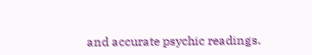and accurate psychic readings.